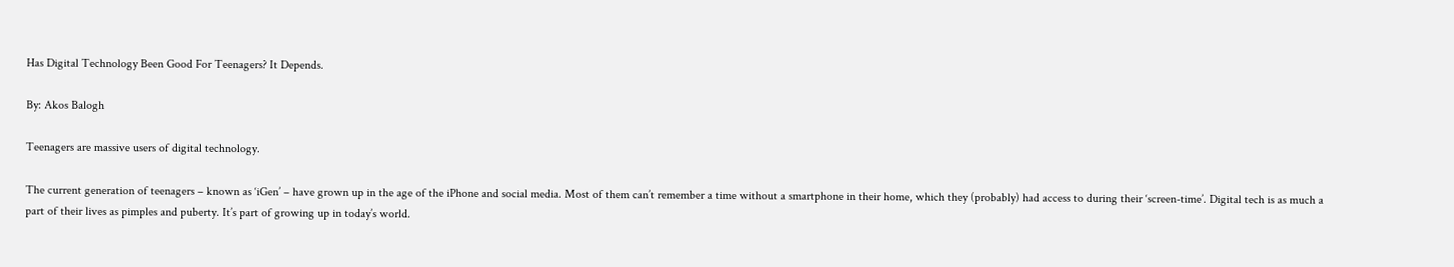Has Digital Technology Been Good For Teenagers? It Depends.

By: Akos Balogh

Teenagers are massive users of digital technology.

The current generation of teenagers – known as ‘iGen’ – have grown up in the age of the iPhone and social media. Most of them can’t remember a time without a smartphone in their home, which they (probably) had access to during their ‘screen-time’. Digital tech is as much a part of their lives as pimples and puberty. It’s part of growing up in today’s world.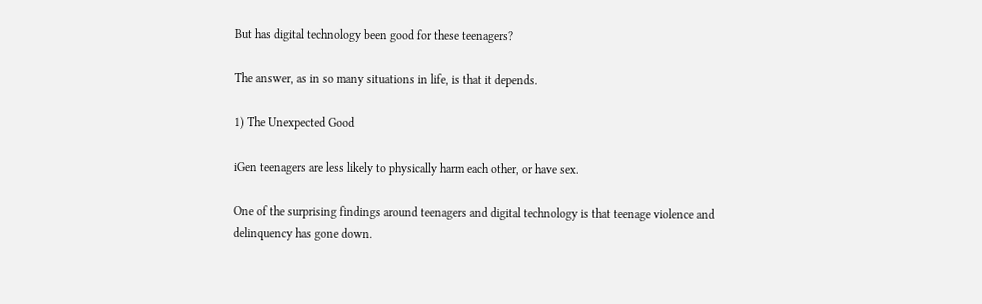But has digital technology been good for these teenagers?

The answer, as in so many situations in life, is that it depends.

1) The Unexpected Good

iGen teenagers are less likely to physically harm each other, or have sex.

One of the surprising findings around teenagers and digital technology is that teenage violence and delinquency has gone down.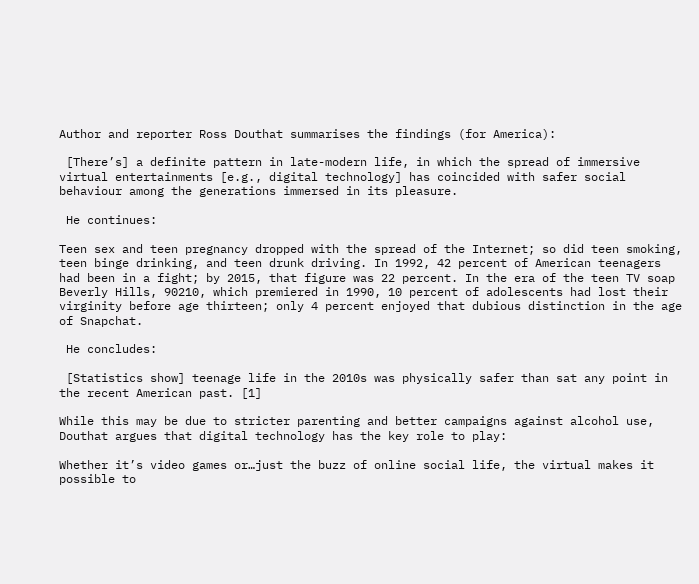Author and reporter Ross Douthat summarises the findings (for America):

 [There’s] a definite pattern in late-modern life, in which the spread of immersive virtual entertainments [e.g., digital technology] has coincided with safer social behaviour among the generations immersed in its pleasure.

 He continues:

Teen sex and teen pregnancy dropped with the spread of the Internet; so did teen smoking, teen binge drinking, and teen drunk driving. In 1992, 42 percent of American teenagers had been in a fight; by 2015, that figure was 22 percent. In the era of the teen TV soap Beverly Hills, 90210, which premiered in 1990, 10 percent of adolescents had lost their virginity before age thirteen; only 4 percent enjoyed that dubious distinction in the age of Snapchat.

 He concludes:

 [Statistics show] teenage life in the 2010s was physically safer than sat any point in the recent American past. [1]

While this may be due to stricter parenting and better campaigns against alcohol use, Douthat argues that digital technology has the key role to play:

Whether it’s video games or…just the buzz of online social life, the virtual makes it possible to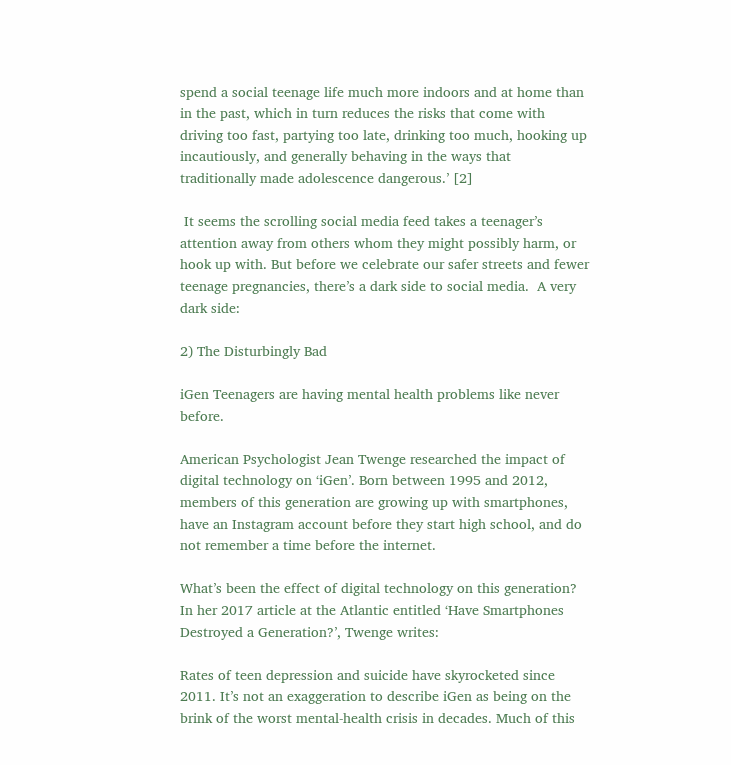spend a social teenage life much more indoors and at home than in the past, which in turn reduces the risks that come with driving too fast, partying too late, drinking too much, hooking up incautiously, and generally behaving in the ways that traditionally made adolescence dangerous.’ [2]

 It seems the scrolling social media feed takes a teenager’s attention away from others whom they might possibly harm, or hook up with. But before we celebrate our safer streets and fewer teenage pregnancies, there’s a dark side to social media.  A very dark side:

2) The Disturbingly Bad

iGen Teenagers are having mental health problems like never before.

American Psychologist Jean Twenge researched the impact of digital technology on ‘iGen’. Born between 1995 and 2012, members of this generation are growing up with smartphones, have an Instagram account before they start high school, and do not remember a time before the internet.

What’s been the effect of digital technology on this generation? In her 2017 article at the Atlantic entitled ‘Have Smartphones Destroyed a Generation?’, Twenge writes:

Rates of teen depression and suicide have skyrocketed since 2011. It’s not an exaggeration to describe iGen as being on the brink of the worst mental-health crisis in decades. Much of this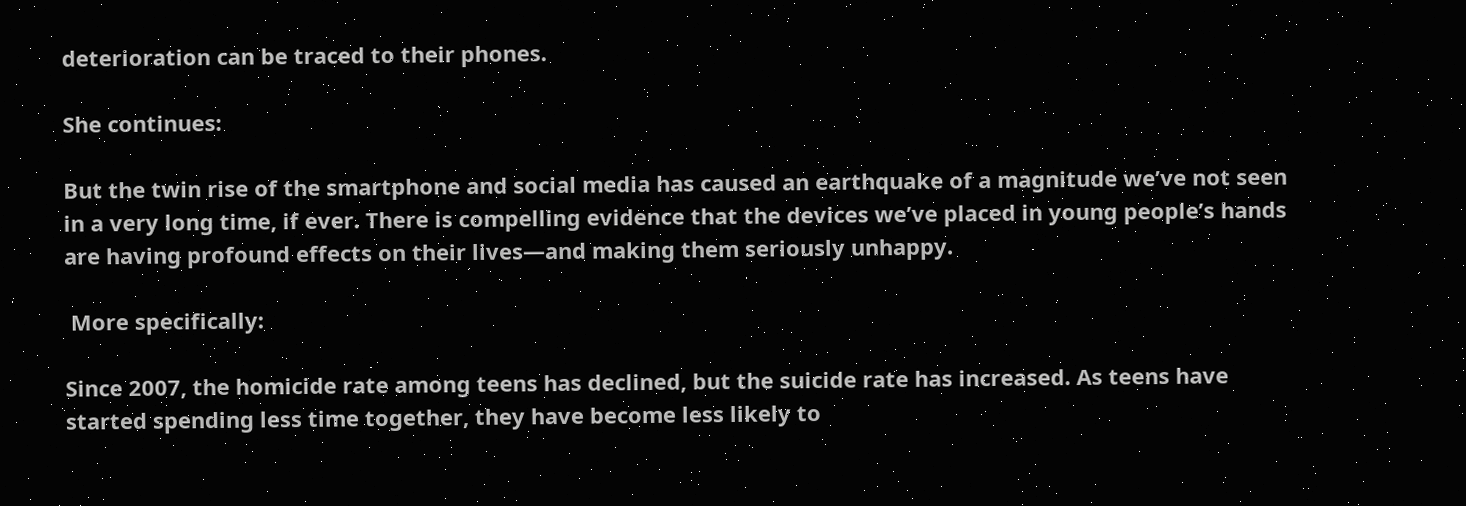deterioration can be traced to their phones.

She continues:

But the twin rise of the smartphone and social media has caused an earthquake of a magnitude we’ve not seen in a very long time, if ever. There is compelling evidence that the devices we’ve placed in young people’s hands are having profound effects on their lives—and making them seriously unhappy.

 More specifically:

Since 2007, the homicide rate among teens has declined, but the suicide rate has increased. As teens have started spending less time together, they have become less likely to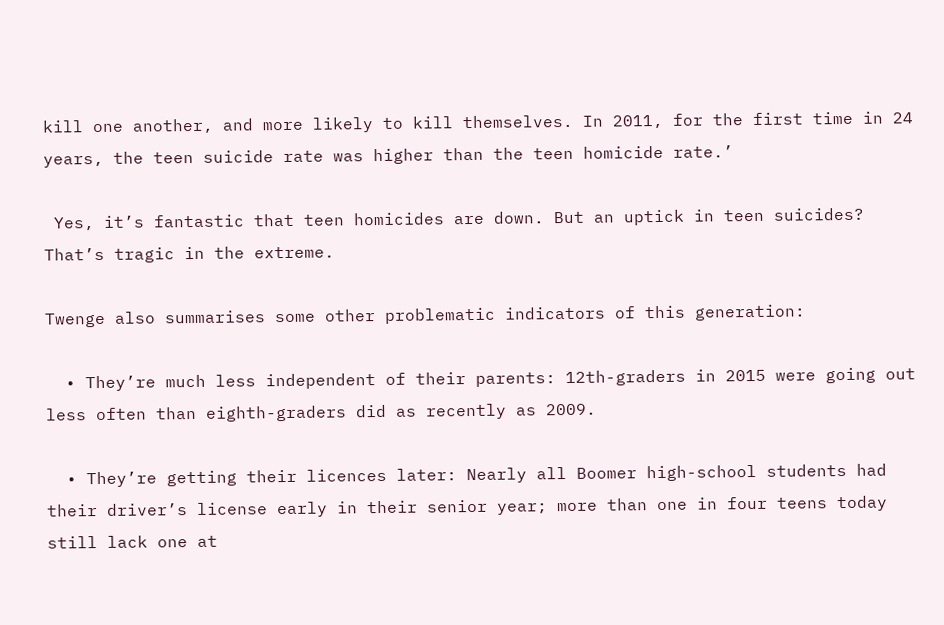kill one another, and more likely to kill themselves. In 2011, for the first time in 24 years, the teen suicide rate was higher than the teen homicide rate.’

 Yes, it’s fantastic that teen homicides are down. But an uptick in teen suicides? That’s tragic in the extreme.

Twenge also summarises some other problematic indicators of this generation:

  • They’re much less independent of their parents: 12th-graders in 2015 were going out less often than eighth-graders did as recently as 2009.

  • They’re getting their licences later: Nearly all Boomer high-school students had their driver’s license early in their senior year; more than one in four teens today still lack one at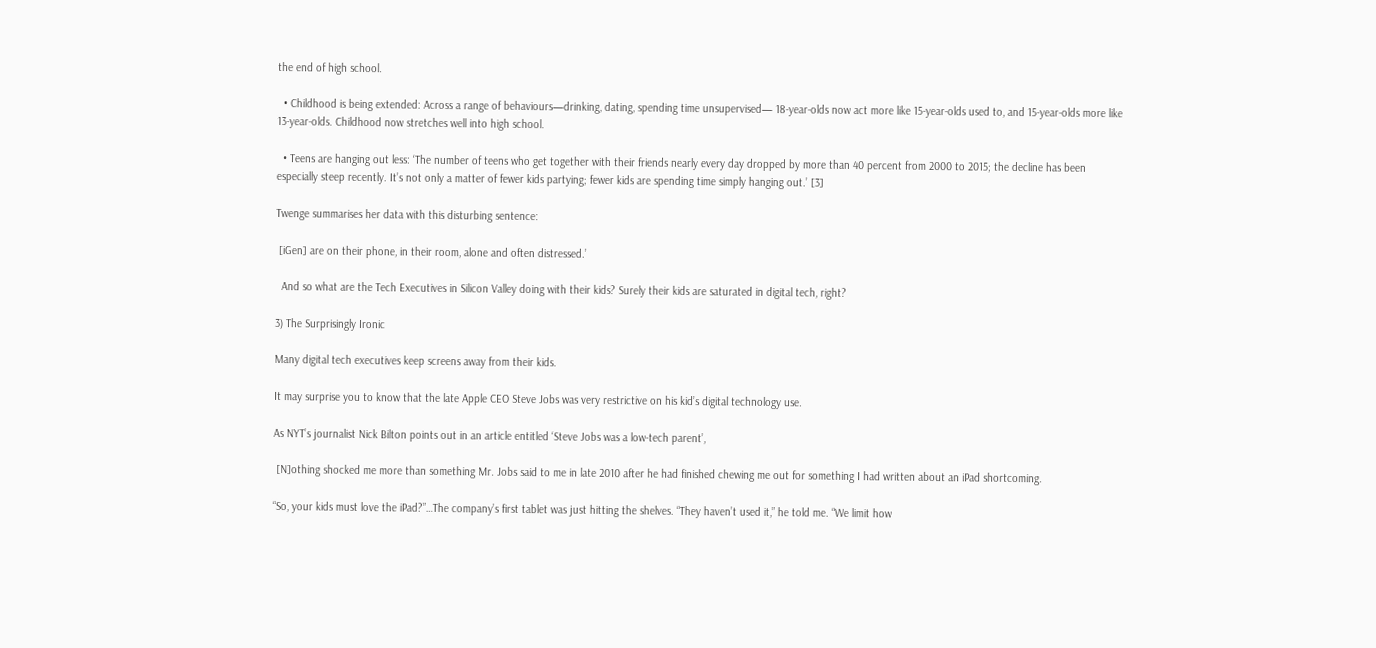the end of high school.

  • Childhood is being extended: Across a range of behaviours—drinking, dating, spending time unsupervised— 18-year-olds now act more like 15-year-olds used to, and 15-year-olds more like 13-year-olds. Childhood now stretches well into high school.

  • Teens are hanging out less: ‘The number of teens who get together with their friends nearly every day dropped by more than 40 percent from 2000 to 2015; the decline has been especially steep recently. It’s not only a matter of fewer kids partying; fewer kids are spending time simply hanging out.’ [3]

Twenge summarises her data with this disturbing sentence:

 [iGen] are on their phone, in their room, alone and often distressed.’

  And so what are the Tech Executives in Silicon Valley doing with their kids? Surely their kids are saturated in digital tech, right?

3) The Surprisingly Ironic

Many digital tech executives keep screens away from their kids.

It may surprise you to know that the late Apple CEO Steve Jobs was very restrictive on his kid’s digital technology use.

As NYT’s journalist Nick Bilton points out in an article entitled ‘Steve Jobs was a low-tech parent’,

 [N]othing shocked me more than something Mr. Jobs said to me in late 2010 after he had finished chewing me out for something I had written about an iPad shortcoming.

“So, your kids must love the iPad?”…The company’s first tablet was just hitting the shelves. “They haven’t used it,” he told me. “We limit how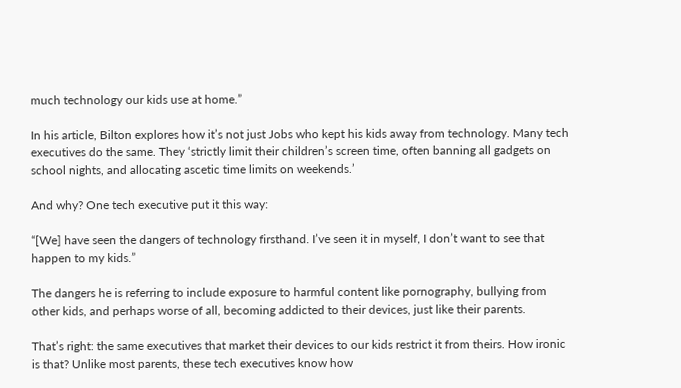much technology our kids use at home.”

In his article, Bilton explores how it’s not just Jobs who kept his kids away from technology. Many tech executives do the same. They ‘strictly limit their children’s screen time, often banning all gadgets on school nights, and allocating ascetic time limits on weekends.’

And why? One tech executive put it this way:

“[We] have seen the dangers of technology firsthand. I’ve seen it in myself, I don’t want to see that happen to my kids.”

The dangers he is referring to include exposure to harmful content like pornography, bullying from other kids, and perhaps worse of all, becoming addicted to their devices, just like their parents.

That’s right: the same executives that market their devices to our kids restrict it from theirs. How ironic is that? Unlike most parents, these tech executives know how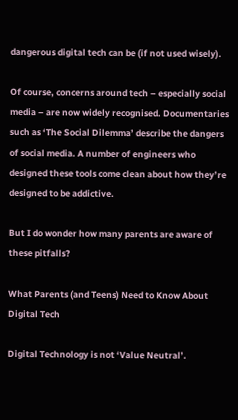dangerous digital tech can be (if not used wisely).

Of course, concerns around tech – especially social media – are now widely recognised. Documentaries such as ‘The Social Dilemma’ describe the dangers of social media. A number of engineers who designed these tools come clean about how they’re designed to be addictive.

But I do wonder how many parents are aware of these pitfalls?

What Parents (and Teens) Need to Know About Digital Tech

Digital Technology is not ‘Value Neutral’.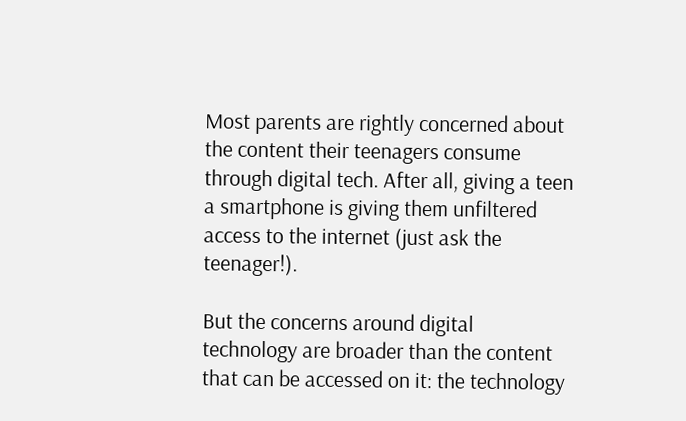Most parents are rightly concerned about the content their teenagers consume through digital tech. After all, giving a teen a smartphone is giving them unfiltered access to the internet (just ask the teenager!).

But the concerns around digital technology are broader than the content that can be accessed on it: the technology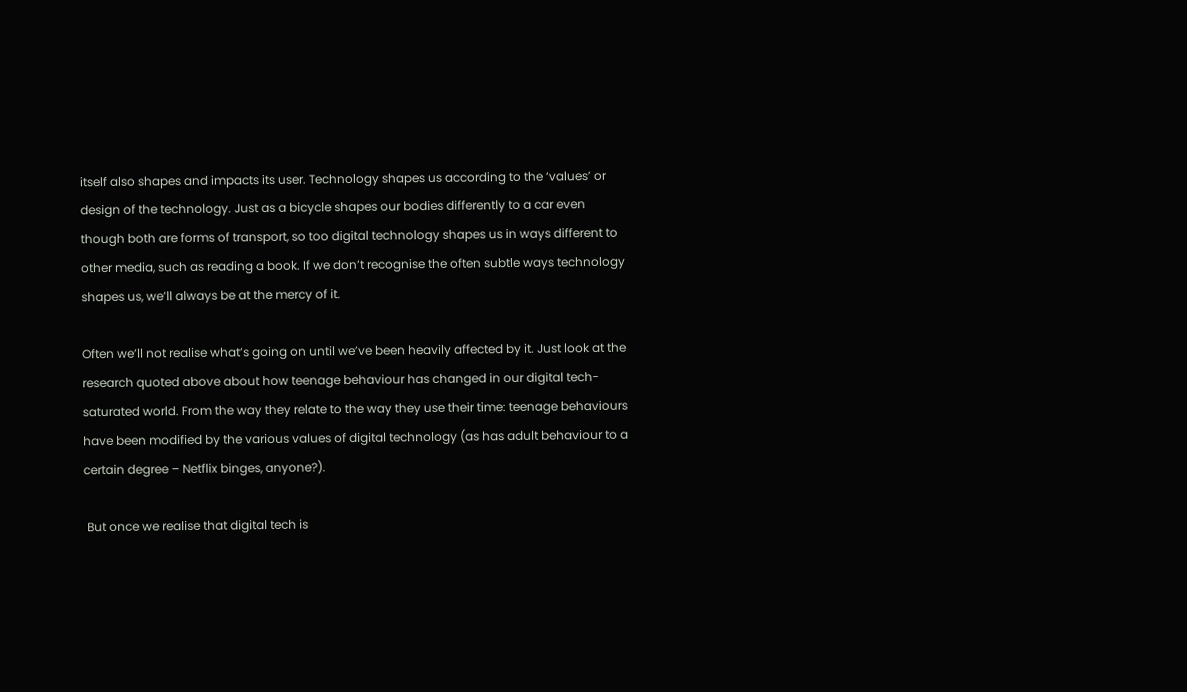itself also shapes and impacts its user. Technology shapes us according to the ‘values’ or design of the technology. Just as a bicycle shapes our bodies differently to a car even though both are forms of transport, so too digital technology shapes us in ways different to other media, such as reading a book. If we don’t recognise the often subtle ways technology shapes us, we’ll always be at the mercy of it.

Often we’ll not realise what’s going on until we’ve been heavily affected by it. Just look at the research quoted above about how teenage behaviour has changed in our digital tech-saturated world. From the way they relate to the way they use their time: teenage behaviours have been modified by the various values of digital technology (as has adult behaviour to a certain degree – Netflix binges, anyone?).

 But once we realise that digital tech is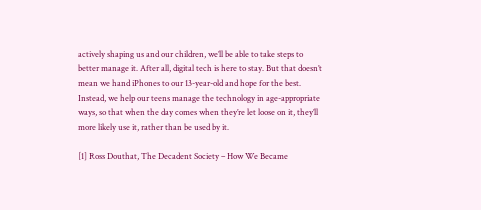actively shaping us and our children, we’ll be able to take steps to better manage it. After all, digital tech is here to stay. But that doesn’t mean we hand iPhones to our 13-year-old and hope for the best. Instead, we help our teens manage the technology in age-appropriate ways, so that when the day comes when they’re let loose on it, they’ll more likely use it, rather than be used by it.

[1] Ross Douthat, The Decadent Society – How We Became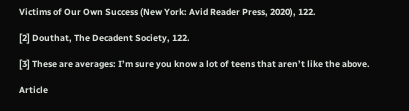Victims of Our Own Success (New York: Avid Reader Press, 2020), 122.

[2] Douthat, The Decadent Society, 122.

[3] These are averages: I’m sure you know a lot of teens that aren’t like the above.

Article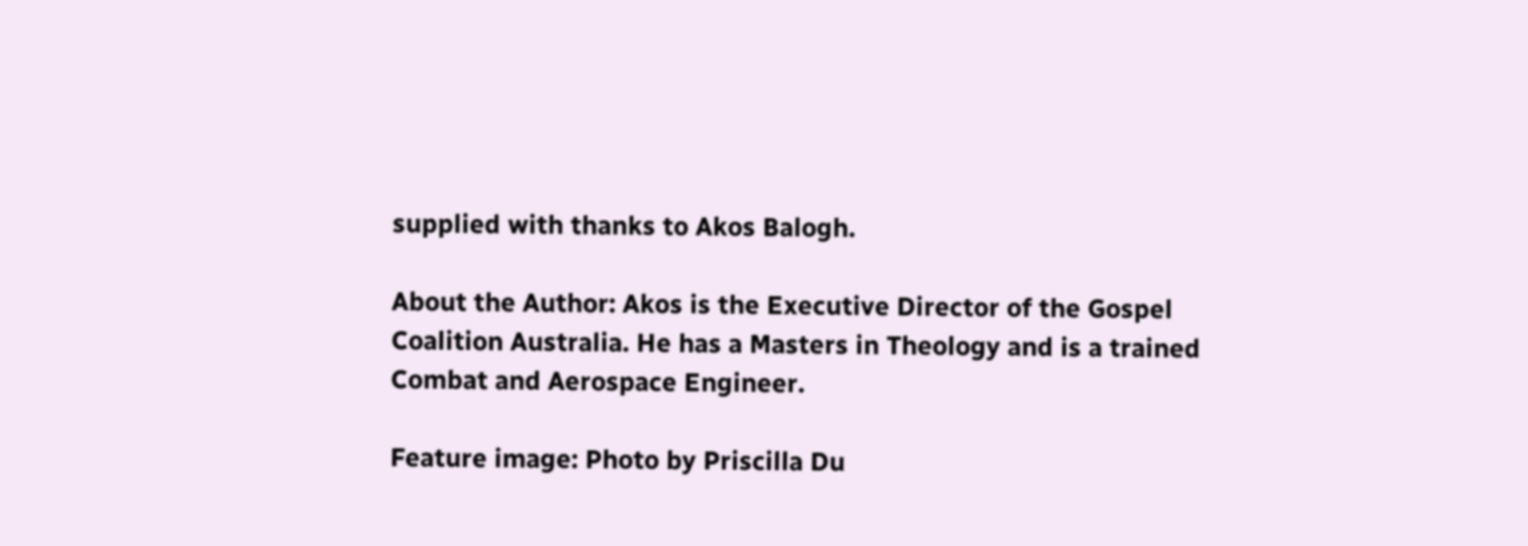supplied with thanks to Akos Balogh.

About the Author: Akos is the Executive Director of the Gospel Coalition Australia. He has a Masters in Theology and is a trained Combat and Aerospace Engineer.

Feature image: Photo by Priscilla Du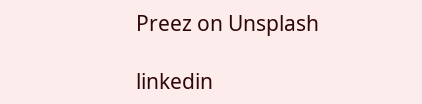Preez on Unsplash

linkedin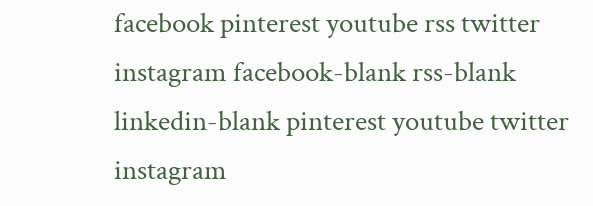facebook pinterest youtube rss twitter instagram facebook-blank rss-blank linkedin-blank pinterest youtube twitter instagram